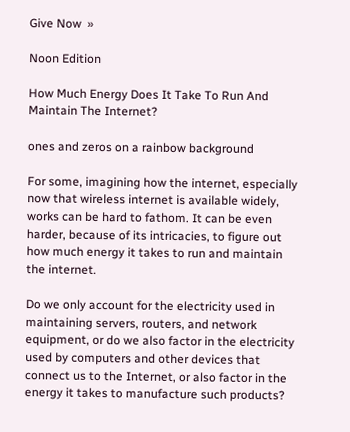Give Now  »

Noon Edition

How Much Energy Does It Take To Run And Maintain The Internet?

ones and zeros on a rainbow background

For some, imagining how the internet, especially now that wireless internet is available widely, works can be hard to fathom. It can be even harder, because of its intricacies, to figure out how much energy it takes to run and maintain the internet.

Do we only account for the electricity used in maintaining servers, routers, and network equipment, or do we also factor in the electricity used by computers and other devices that connect us to the Internet, or also factor in the energy it takes to manufacture such products?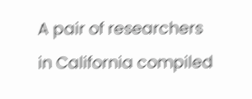A pair of researchers in California compiled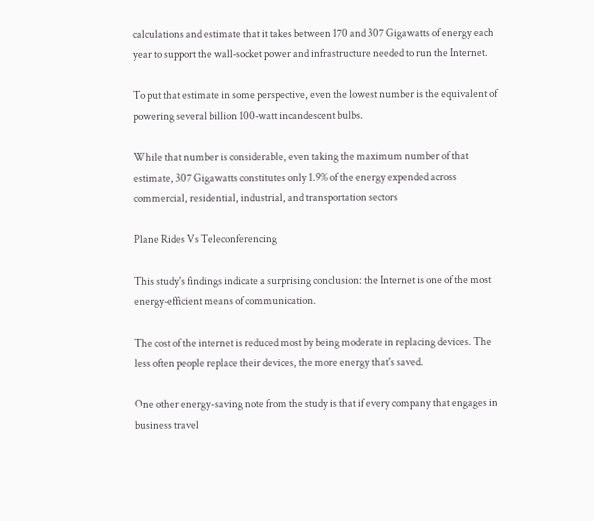calculations and estimate that it takes between 170 and 307 Gigawatts of energy each year to support the wall‑socket power and infrastructure needed to run the Internet.

To put that estimate in some perspective, even the lowest number is the equivalent of powering several billion 100‑watt incandescent bulbs.

While that number is considerable, even taking the maximum number of that estimate, 307 Gigawatts constitutes only 1.9% of the energy expended across commercial, residential, industrial, and transportation sectors

Plane Rides Vs Teleconferencing

This study's findings indicate a surprising conclusion: the Internet is one of the most energy‑efficient means of communication.

The cost of the internet is reduced most by being moderate in replacing devices. The less often people replace their devices, the more energy that's saved.

One other energy-saving note from the study is that if every company that engages in business travel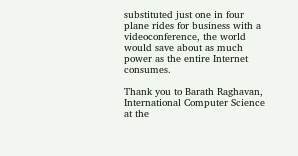substituted just one in four plane rides for business with a videoconference, the world would save about as much power as the entire Internet consumes.

Thank you to Barath Raghavan, International Computer Science at the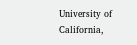University of California,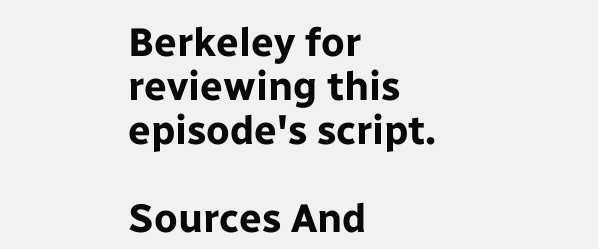Berkeley for reviewing this episode's script.

Sources And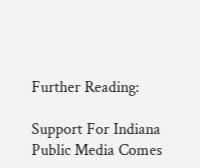Further Reading:

Support For Indiana Public Media Comes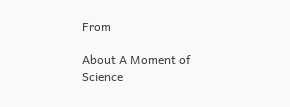From

About A Moment of Science